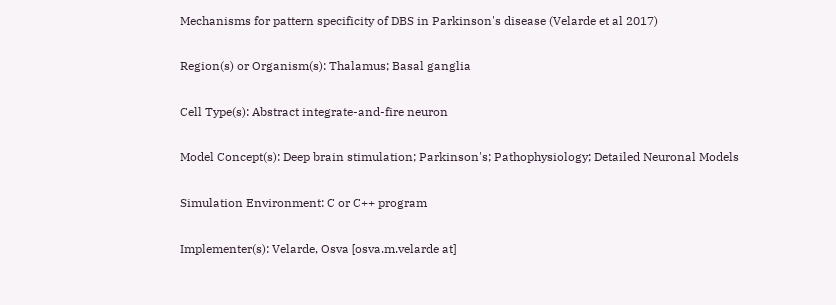Mechanisms for pattern specificity of DBS in Parkinson's disease (Velarde et al 2017)

Region(s) or Organism(s): Thalamus; Basal ganglia

Cell Type(s): Abstract integrate-and-fire neuron

Model Concept(s): Deep brain stimulation; Parkinson's; Pathophysiology; Detailed Neuronal Models

Simulation Environment: C or C++ program

Implementer(s): Velarde, Osva [osva.m.velarde at]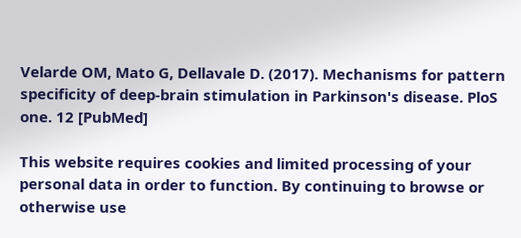Velarde OM, Mato G, Dellavale D. (2017). Mechanisms for pattern specificity of deep-brain stimulation in Parkinson's disease. PloS one. 12 [PubMed]

This website requires cookies and limited processing of your personal data in order to function. By continuing to browse or otherwise use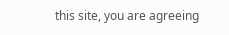this site, you are agreeing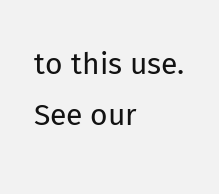to this use. See our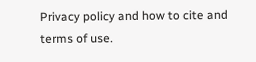Privacy policy and how to cite and terms of use.